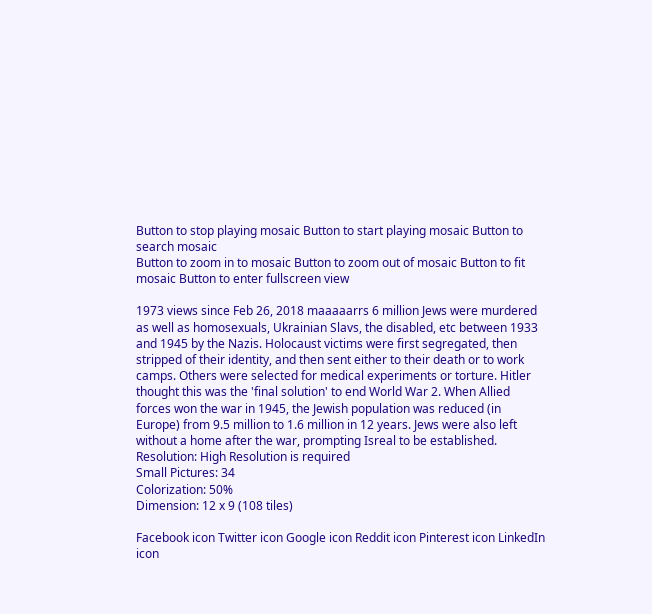Button to stop playing mosaic Button to start playing mosaic Button to search mosaic
Button to zoom in to mosaic Button to zoom out of mosaic Button to fit mosaic Button to enter fullscreen view

1973 views since Feb 26, 2018 maaaaarrs 6 million Jews were murdered as well as homosexuals, Ukrainian Slavs, the disabled, etc between 1933 and 1945 by the Nazis. Holocaust victims were first segregated, then stripped of their identity, and then sent either to their death or to work camps. Others were selected for medical experiments or torture. Hitler thought this was the 'final solution' to end World War 2. When Allied forces won the war in 1945, the Jewish population was reduced (in Europe) from 9.5 million to 1.6 million in 12 years. Jews were also left without a home after the war, prompting Isreal to be established.
Resolution: High Resolution is required
Small Pictures: 34
Colorization: 50%
Dimension: 12 x 9 (108 tiles)

Facebook icon Twitter icon Google icon Reddit icon Pinterest icon LinkedIn icon